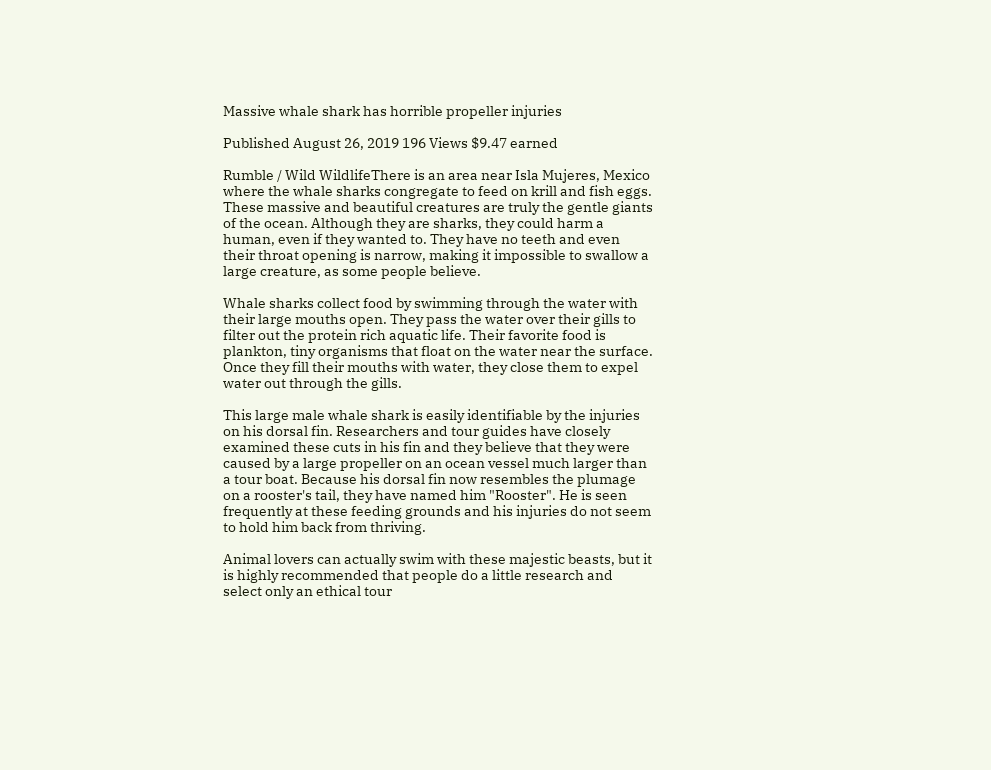Massive whale shark has horrible propeller injuries

Published August 26, 2019 196 Views $9.47 earned

Rumble / Wild WildlifeThere is an area near Isla Mujeres, Mexico where the whale sharks congregate to feed on krill and fish eggs. These massive and beautiful creatures are truly the gentle giants of the ocean. Although they are sharks, they could harm a human, even if they wanted to. They have no teeth and even their throat opening is narrow, making it impossible to swallow a large creature, as some people believe.

Whale sharks collect food by swimming through the water with their large mouths open. They pass the water over their gills to filter out the protein rich aquatic life. Their favorite food is plankton, tiny organisms that float on the water near the surface. Once they fill their mouths with water, they close them to expel water out through the gills.

This large male whale shark is easily identifiable by the injuries on his dorsal fin. Researchers and tour guides have closely examined these cuts in his fin and they believe that they were caused by a large propeller on an ocean vessel much larger than a tour boat. Because his dorsal fin now resembles the plumage on a rooster's tail, they have named him "Rooster". He is seen frequently at these feeding grounds and his injuries do not seem to hold him back from thriving.

Animal lovers can actually swim with these majestic beasts, but it is highly recommended that people do a little research and select only an ethical tour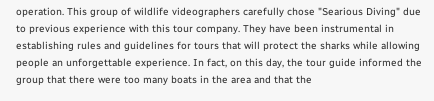operation. This group of wildlife videographers carefully chose "Searious Diving" due to previous experience with this tour company. They have been instrumental in establishing rules and guidelines for tours that will protect the sharks while allowing people an unforgettable experience. In fact, on this day, the tour guide informed the group that there were too many boats in the area and that the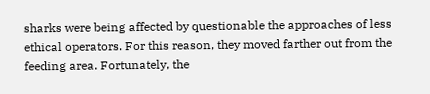sharks were being affected by questionable the approaches of less ethical operators. For this reason, they moved farther out from the feeding area. Fortunately, the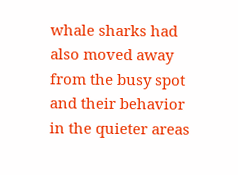whale sharks had also moved away from the busy spot and their behavior in the quieter areas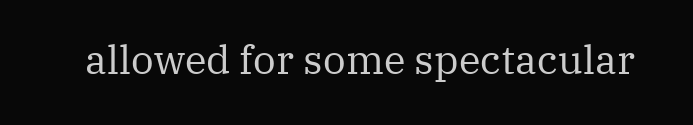allowed for some spectacular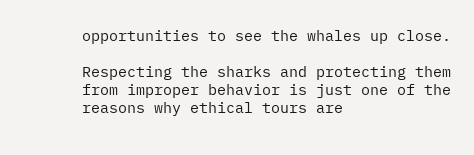opportunities to see the whales up close.

Respecting the sharks and protecting them from improper behavior is just one of the reasons why ethical tours are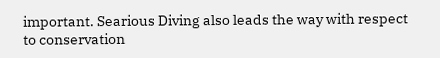important. Searious Diving also leads the way with respect to conservation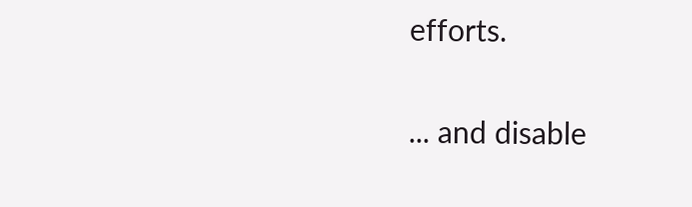efforts.

... and disable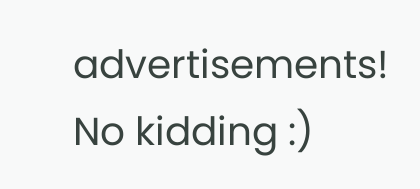advertisements! No kidding :)